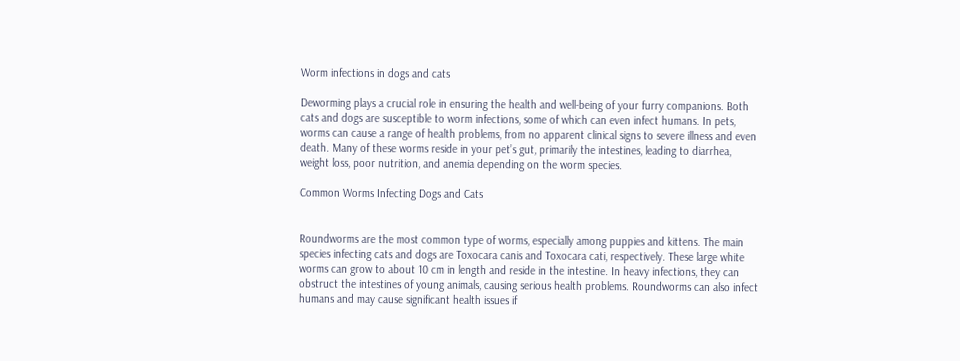Worm infections in dogs and cats

Deworming plays a crucial role in ensuring the health and well-being of your furry companions. Both cats and dogs are susceptible to worm infections, some of which can even infect humans. In pets, worms can cause a range of health problems, from no apparent clinical signs to severe illness and even death. Many of these worms reside in your pet’s gut, primarily the intestines, leading to diarrhea, weight loss, poor nutrition, and anemia depending on the worm species.

Common Worms Infecting Dogs and Cats


Roundworms are the most common type of worms, especially among puppies and kittens. The main species infecting cats and dogs are Toxocara canis and Toxocara cati, respectively. These large white worms can grow to about 10 cm in length and reside in the intestine. In heavy infections, they can obstruct the intestines of young animals, causing serious health problems. Roundworms can also infect humans and may cause significant health issues if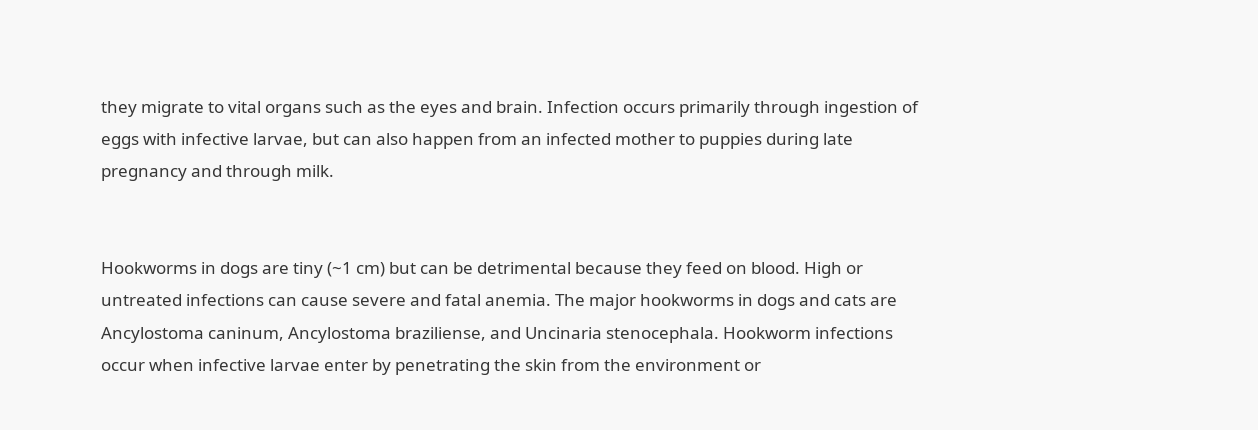they migrate to vital organs such as the eyes and brain. Infection occurs primarily through ingestion of eggs with infective larvae, but can also happen from an infected mother to puppies during late pregnancy and through milk.


Hookworms in dogs are tiny (~1 cm) but can be detrimental because they feed on blood. High or untreated infections can cause severe and fatal anemia. The major hookworms in dogs and cats are Ancylostoma caninum, Ancylostoma braziliense, and Uncinaria stenocephala. Hookworm infections occur when infective larvae enter by penetrating the skin from the environment or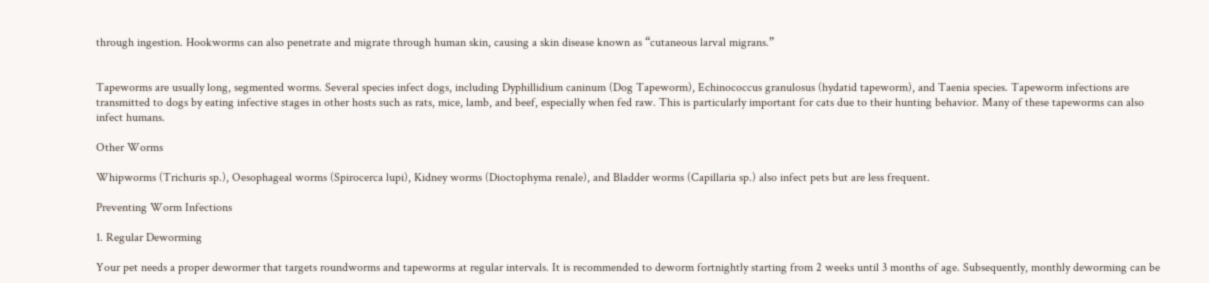through ingestion. Hookworms can also penetrate and migrate through human skin, causing a skin disease known as “cutaneous larval migrans.”


Tapeworms are usually long, segmented worms. Several species infect dogs, including Dyphillidium caninum (Dog Tapeworm), Echinococcus granulosus (hydatid tapeworm), and Taenia species. Tapeworm infections are transmitted to dogs by eating infective stages in other hosts such as rats, mice, lamb, and beef, especially when fed raw. This is particularly important for cats due to their hunting behavior. Many of these tapeworms can also infect humans.

Other Worms

Whipworms (Trichuris sp.), Oesophageal worms (Spirocerca lupi), Kidney worms (Dioctophyma renale), and Bladder worms (Capillaria sp.) also infect pets but are less frequent.

Preventing Worm Infections

1. Regular Deworming

Your pet needs a proper dewormer that targets roundworms and tapeworms at regular intervals. It is recommended to deworm fortnightly starting from 2 weeks until 3 months of age. Subsequently, monthly deworming can be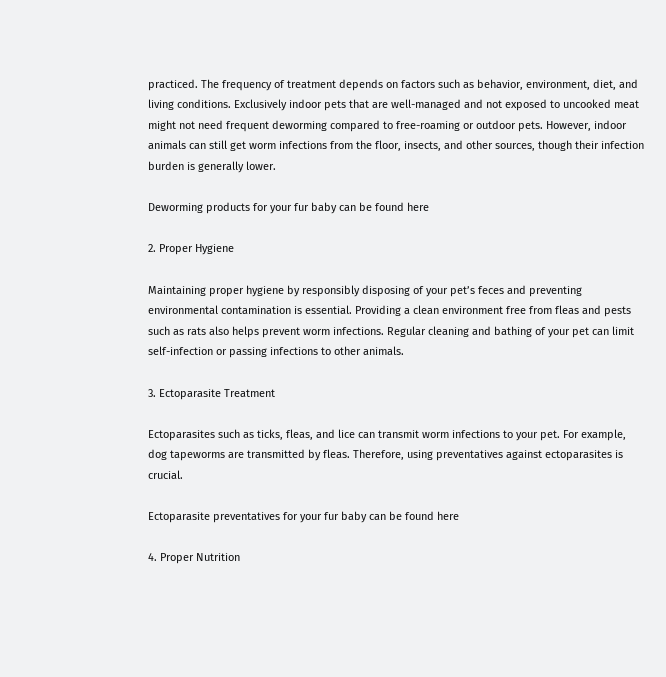practiced. The frequency of treatment depends on factors such as behavior, environment, diet, and living conditions. Exclusively indoor pets that are well-managed and not exposed to uncooked meat might not need frequent deworming compared to free-roaming or outdoor pets. However, indoor animals can still get worm infections from the floor, insects, and other sources, though their infection burden is generally lower.

Deworming products for your fur baby can be found here

2. Proper Hygiene

Maintaining proper hygiene by responsibly disposing of your pet’s feces and preventing environmental contamination is essential. Providing a clean environment free from fleas and pests such as rats also helps prevent worm infections. Regular cleaning and bathing of your pet can limit self-infection or passing infections to other animals.

3. Ectoparasite Treatment

Ectoparasites such as ticks, fleas, and lice can transmit worm infections to your pet. For example, dog tapeworms are transmitted by fleas. Therefore, using preventatives against ectoparasites is crucial.

Ectoparasite preventatives for your fur baby can be found here

4. Proper Nutrition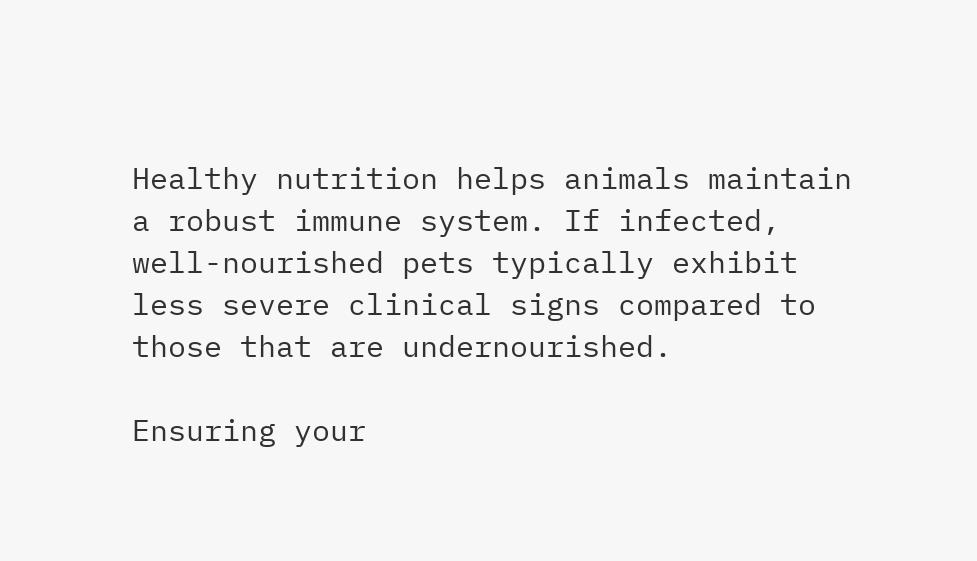Healthy nutrition helps animals maintain a robust immune system. If infected, well-nourished pets typically exhibit less severe clinical signs compared to those that are undernourished.

Ensuring your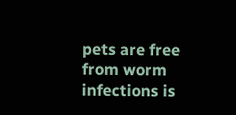pets are free from worm infections is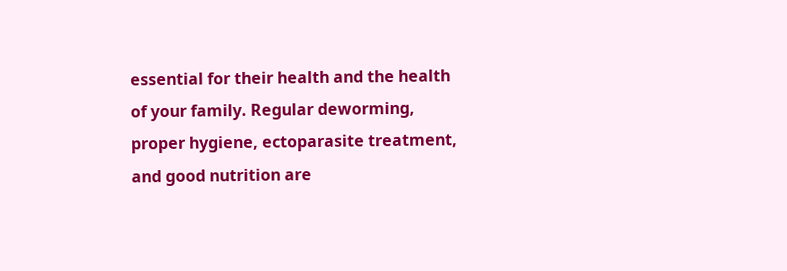essential for their health and the health of your family. Regular deworming, proper hygiene, ectoparasite treatment, and good nutrition are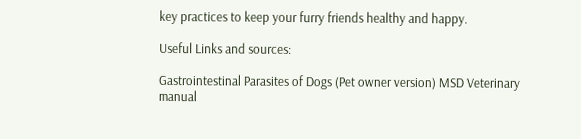key practices to keep your furry friends healthy and happy.

Useful Links and sources:

Gastrointestinal Parasites of Dogs (Pet owner version) MSD Veterinary manual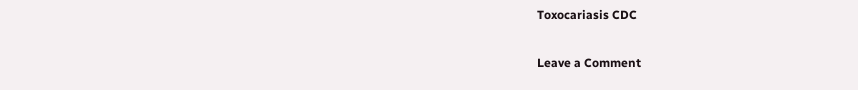Toxocariasis CDC

Leave a Comment